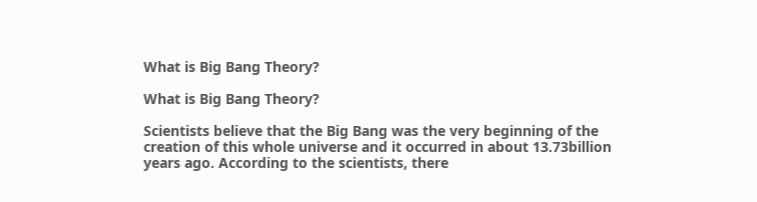What is Big Bang Theory?

What is Big Bang Theory?

Scientists believe that the Big Bang was the very beginning of the creation of this whole universe and it occurred in about 13.73billion years ago. According to the scientists, there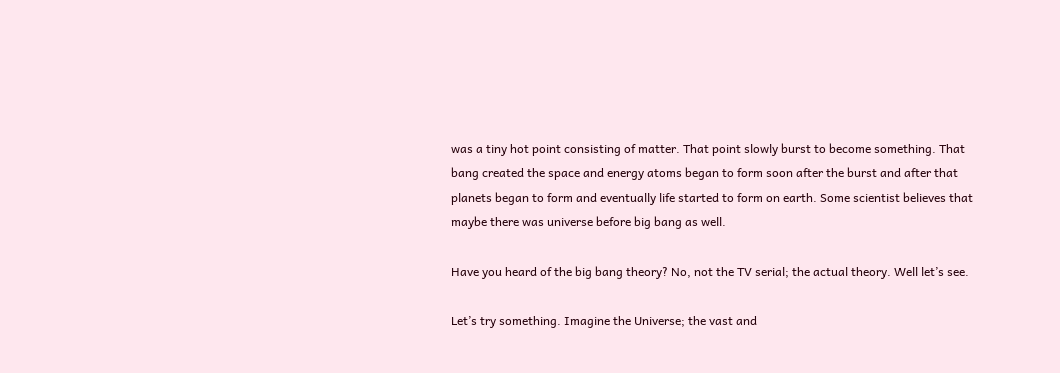was a tiny hot point consisting of matter. That point slowly burst to become something. That bang created the space and energy atoms began to form soon after the burst and after that planets began to form and eventually life started to form on earth. Some scientist believes that maybe there was universe before big bang as well.

Have you heard of the big bang theory? No, not the TV serial; the actual theory. Well let’s see.

Let’s try something. Imagine the Universe; the vast and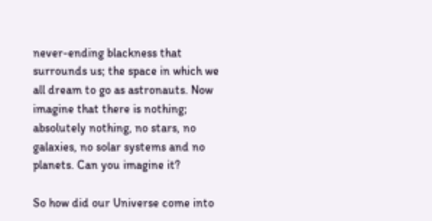never-ending blackness that surrounds us; the space in which we all dream to go as astronauts. Now imagine that there is nothing; absolutely nothing, no stars, no galaxies, no solar systems and no planets. Can you imagine it?

So how did our Universe come into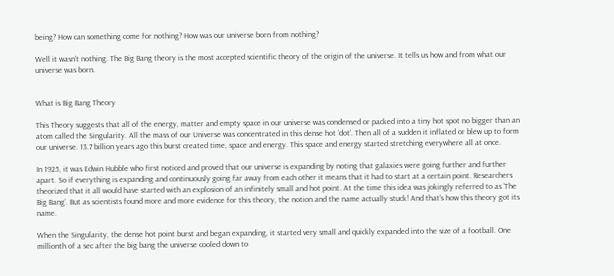being? How can something come for nothing? How was our universe born from nothing?

Well it wasn’t nothing. The Big Bang theory is the most accepted scientific theory of the origin of the universe. It tells us how and from what our universe was born.


What is Big Bang Theory

This Theory suggests that all of the energy, matter and empty space in our universe was condensed or packed into a tiny hot spot no bigger than an atom called the Singularity. All the mass of our Universe was concentrated in this dense hot ‘dot’. Then all of a sudden it inflated or blew up to form our universe. 13.7 billion years ago this burst created time, space and energy. This space and energy started stretching everywhere all at once.

In 1925, it was Edwin Hubble who first noticed and proved that our universe is expanding by noting that galaxies were going further and further apart. So if everything is expanding and continuously going far away from each other it means that it had to start at a certain point. Researchers theorized that it all would have started with an explosion of an infinitely small and hot point. At the time this idea was jokingly referred to as ‘The Big Bang’. But as scientists found more and more evidence for this theory, the notion and the name actually stuck! And that’s how this theory got its name.

When the Singularity, the dense hot point burst and began expanding, it started very small and quickly expanded into the size of a football. One millionth of a sec after the big bang the universe cooled down to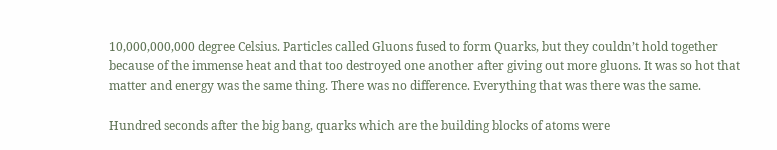10,000,000,000 degree Celsius. Particles called Gluons fused to form Quarks, but they couldn’t hold together because of the immense heat and that too destroyed one another after giving out more gluons. It was so hot that matter and energy was the same thing. There was no difference. Everything that was there was the same.

Hundred seconds after the big bang, quarks which are the building blocks of atoms were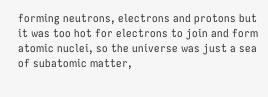forming neutrons, electrons and protons but it was too hot for electrons to join and form atomic nuclei, so the universe was just a sea of subatomic matter,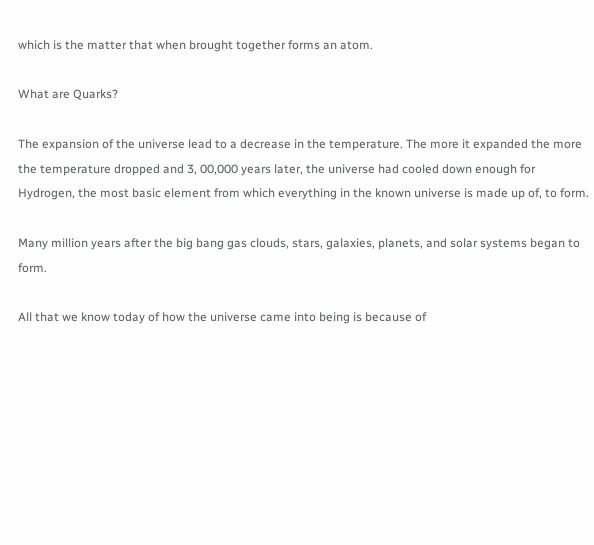which is the matter that when brought together forms an atom.

What are Quarks?

The expansion of the universe lead to a decrease in the temperature. The more it expanded the more the temperature dropped and 3, 00,000 years later, the universe had cooled down enough for Hydrogen, the most basic element from which everything in the known universe is made up of, to form.

Many million years after the big bang gas clouds, stars, galaxies, planets, and solar systems began to form.

All that we know today of how the universe came into being is because of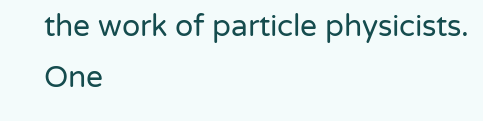the work of particle physicists. One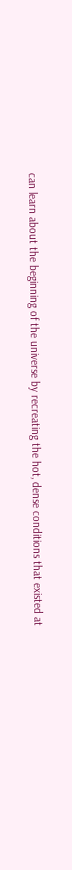can learn about the beginning of the universe by recreating the hot, dense conditions that existed at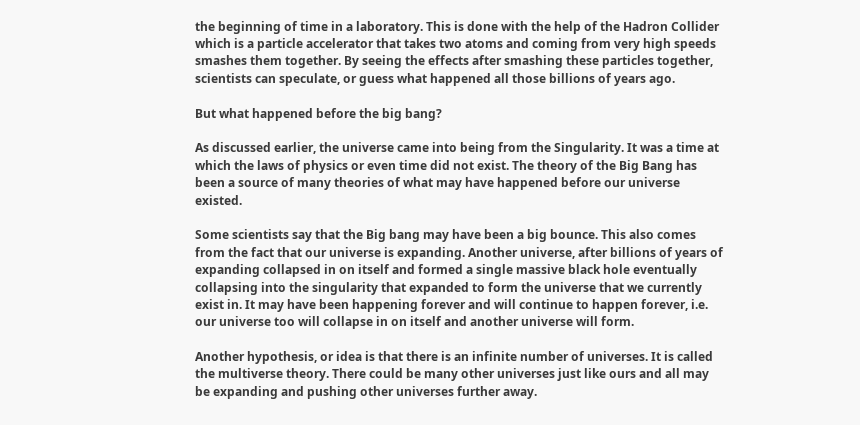the beginning of time in a laboratory. This is done with the help of the Hadron Collider which is a particle accelerator that takes two atoms and coming from very high speeds smashes them together. By seeing the effects after smashing these particles together, scientists can speculate, or guess what happened all those billions of years ago.

But what happened before the big bang?

As discussed earlier, the universe came into being from the Singularity. It was a time at which the laws of physics or even time did not exist. The theory of the Big Bang has been a source of many theories of what may have happened before our universe existed.

Some scientists say that the Big bang may have been a big bounce. This also comes from the fact that our universe is expanding. Another universe, after billions of years of expanding collapsed in on itself and formed a single massive black hole eventually collapsing into the singularity that expanded to form the universe that we currently exist in. It may have been happening forever and will continue to happen forever, i.e. our universe too will collapse in on itself and another universe will form.

Another hypothesis, or idea is that there is an infinite number of universes. It is called the multiverse theory. There could be many other universes just like ours and all may be expanding and pushing other universes further away.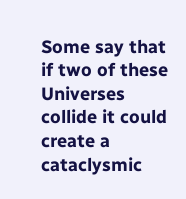Some say that if two of these Universes collide it could create a cataclysmic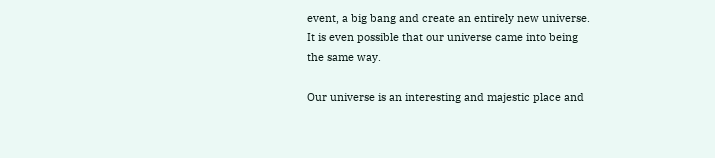event, a big bang and create an entirely new universe. It is even possible that our universe came into being the same way.

Our universe is an interesting and majestic place and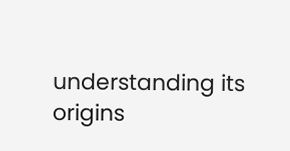understanding its origins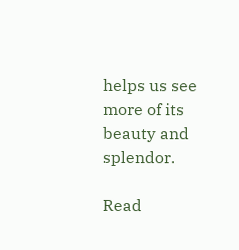helps us see more of its beauty and splendor.

Read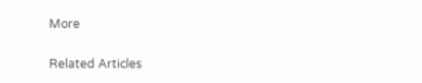More

Related Articles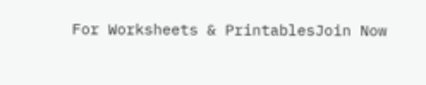For Worksheets & PrintablesJoin Now